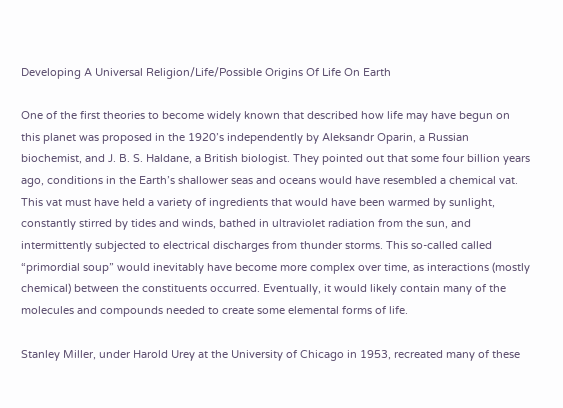Developing A Universal Religion/Life/Possible Origins Of Life On Earth

One of the first theories to become widely known that described how life may have begun on this planet was proposed in the 1920’s independently by Aleksandr Oparin, a Russian biochemist, and J. B. S. Haldane, a British biologist. They pointed out that some four billion years ago, conditions in the Earth’s shallower seas and oceans would have resembled a chemical vat. This vat must have held a variety of ingredients that would have been warmed by sunlight, constantly stirred by tides and winds, bathed in ultraviolet radiation from the sun, and intermittently subjected to electrical discharges from thunder storms. This so-called called “primordial soup” would inevitably have become more complex over time, as interactions (mostly chemical) between the constituents occurred. Eventually, it would likely contain many of the molecules and compounds needed to create some elemental forms of life.

Stanley Miller, under Harold Urey at the University of Chicago in 1953, recreated many of these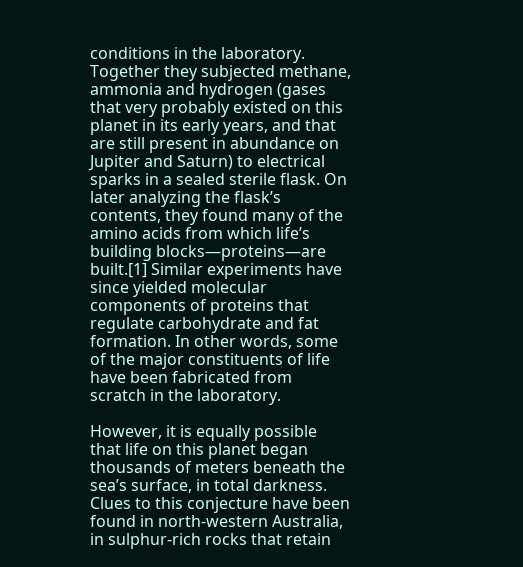conditions in the laboratory. Together they subjected methane, ammonia and hydrogen (gases that very probably existed on this planet in its early years, and that are still present in abundance on Jupiter and Saturn) to electrical sparks in a sealed sterile flask. On later analyzing the flask’s contents, they found many of the amino acids from which life’s building blocks—proteins—are built.[1] Similar experiments have since yielded molecular components of proteins that regulate carbohydrate and fat formation. In other words, some of the major constituents of life have been fabricated from scratch in the laboratory.

However, it is equally possible that life on this planet began thousands of meters beneath the sea’s surface, in total darkness. Clues to this conjecture have been found in north-western Australia, in sulphur-rich rocks that retain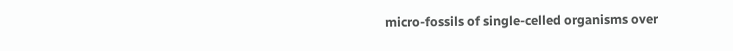micro-fossils of single-celled organisms over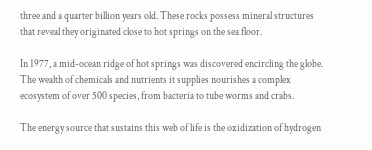three and a quarter billion years old. These rocks possess mineral structures that reveal they originated close to hot springs on the sea floor.

In 1977, a mid-ocean ridge of hot springs was discovered encircling the globe. The wealth of chemicals and nutrients it supplies nourishes a complex ecosystem of over 500 species, from bacteria to tube worms and crabs.

The energy source that sustains this web of life is the oxidization of hydrogen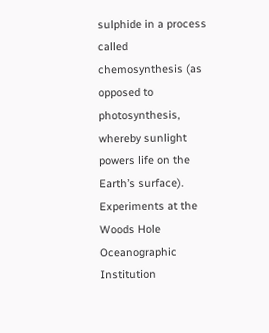sulphide in a process called chemosynthesis (as opposed to photosynthesis, whereby sunlight powers life on the Earth’s surface). Experiments at the Woods Hole Oceanographic Institution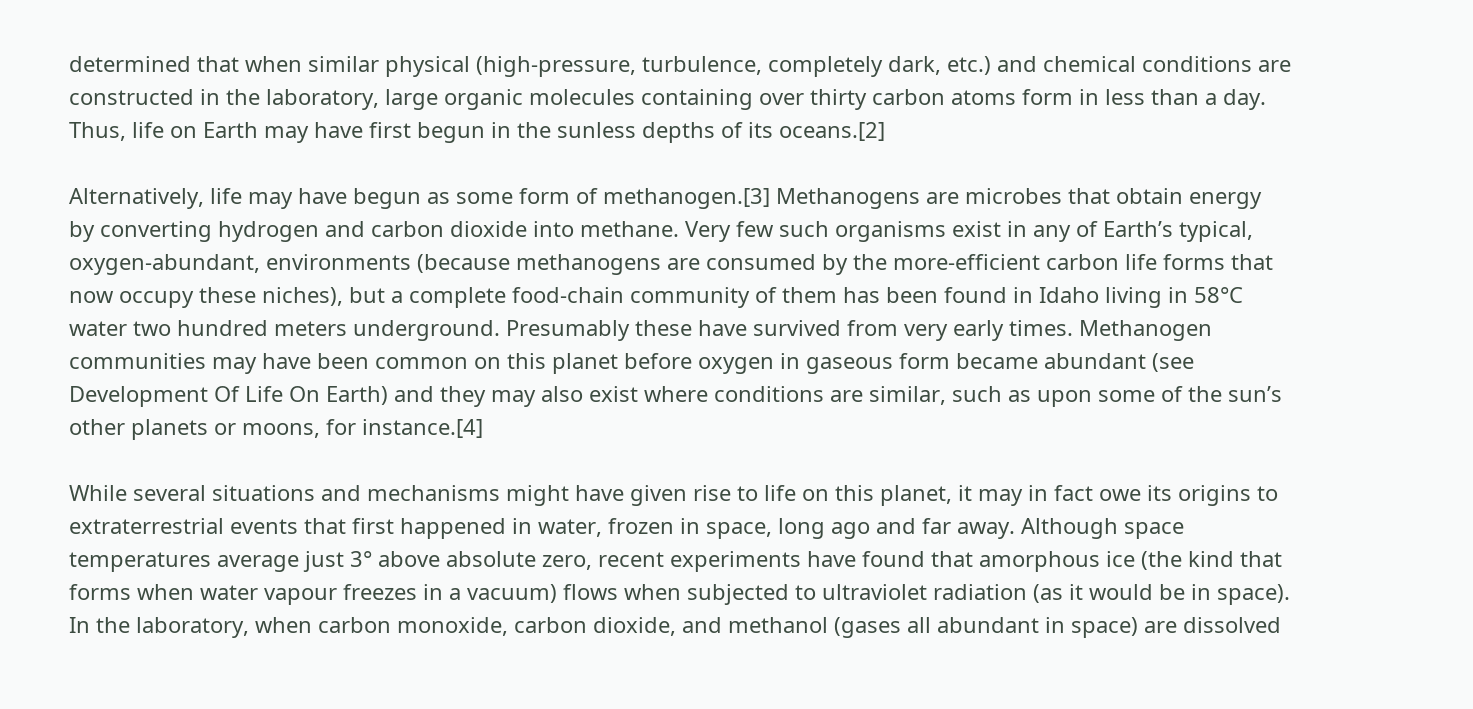determined that when similar physical (high-pressure, turbulence, completely dark, etc.) and chemical conditions are constructed in the laboratory, large organic molecules containing over thirty carbon atoms form in less than a day. Thus, life on Earth may have first begun in the sunless depths of its oceans.[2]

Alternatively, life may have begun as some form of methanogen.[3] Methanogens are microbes that obtain energy by converting hydrogen and carbon dioxide into methane. Very few such organisms exist in any of Earth’s typical, oxygen-abundant, environments (because methanogens are consumed by the more-efficient carbon life forms that now occupy these niches), but a complete food-chain community of them has been found in Idaho living in 58°C water two hundred meters underground. Presumably these have survived from very early times. Methanogen communities may have been common on this planet before oxygen in gaseous form became abundant (see Development Of Life On Earth) and they may also exist where conditions are similar, such as upon some of the sun’s other planets or moons, for instance.[4]

While several situations and mechanisms might have given rise to life on this planet, it may in fact owe its origins to extraterrestrial events that first happened in water, frozen in space, long ago and far away. Although space temperatures average just 3° above absolute zero, recent experiments have found that amorphous ice (the kind that forms when water vapour freezes in a vacuum) flows when subjected to ultraviolet radiation (as it would be in space). In the laboratory, when carbon monoxide, carbon dioxide, and methanol (gases all abundant in space) are dissolved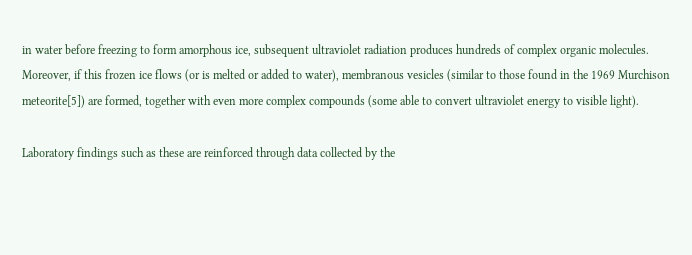in water before freezing to form amorphous ice, subsequent ultraviolet radiation produces hundreds of complex organic molecules. Moreover, if this frozen ice flows (or is melted or added to water), membranous vesicles (similar to those found in the 1969 Murchison meteorite[5]) are formed, together with even more complex compounds (some able to convert ultraviolet energy to visible light).

Laboratory findings such as these are reinforced through data collected by the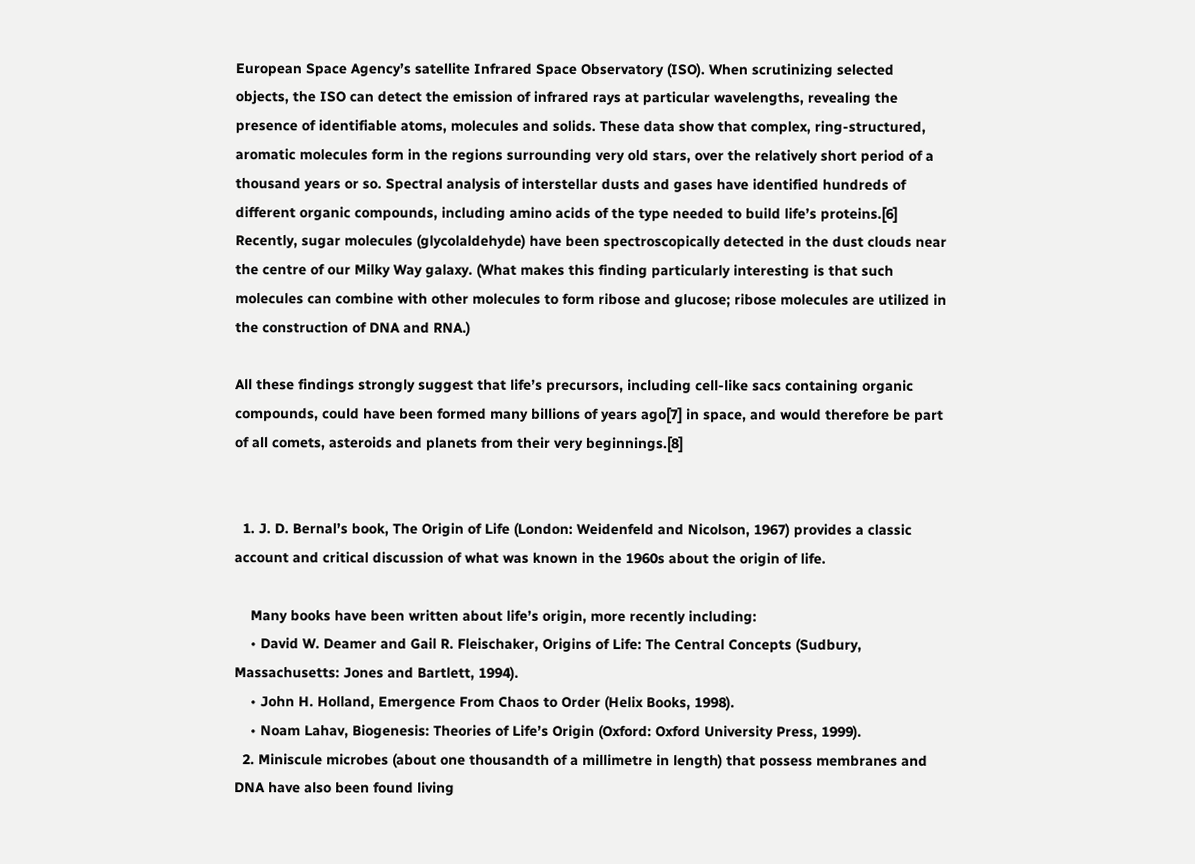European Space Agency’s satellite Infrared Space Observatory (ISO). When scrutinizing selected objects, the ISO can detect the emission of infrared rays at particular wavelengths, revealing the presence of identifiable atoms, molecules and solids. These data show that complex, ring-structured, aromatic molecules form in the regions surrounding very old stars, over the relatively short period of a thousand years or so. Spectral analysis of interstellar dusts and gases have identified hundreds of different organic compounds, including amino acids of the type needed to build life’s proteins.[6] Recently, sugar molecules (glycolaldehyde) have been spectroscopically detected in the dust clouds near the centre of our Milky Way galaxy. (What makes this finding particularly interesting is that such molecules can combine with other molecules to form ribose and glucose; ribose molecules are utilized in the construction of DNA and RNA.)

All these findings strongly suggest that life’s precursors, including cell-like sacs containing organic compounds, could have been formed many billions of years ago[7] in space, and would therefore be part of all comets, asteroids and planets from their very beginnings.[8]


  1. J. D. Bernal’s book, The Origin of Life (London: Weidenfeld and Nicolson, 1967) provides a classic account and critical discussion of what was known in the 1960s about the origin of life.

    Many books have been written about life’s origin, more recently including:
    • David W. Deamer and Gail R. Fleischaker, Origins of Life: The Central Concepts (Sudbury, Massachusetts: Jones and Bartlett, 1994).
    • John H. Holland, Emergence From Chaos to Order (Helix Books, 1998).
    • Noam Lahav, Biogenesis: Theories of Life’s Origin (Oxford: Oxford University Press, 1999).
  2. Miniscule microbes (about one thousandth of a millimetre in length) that possess membranes and DNA have also been found living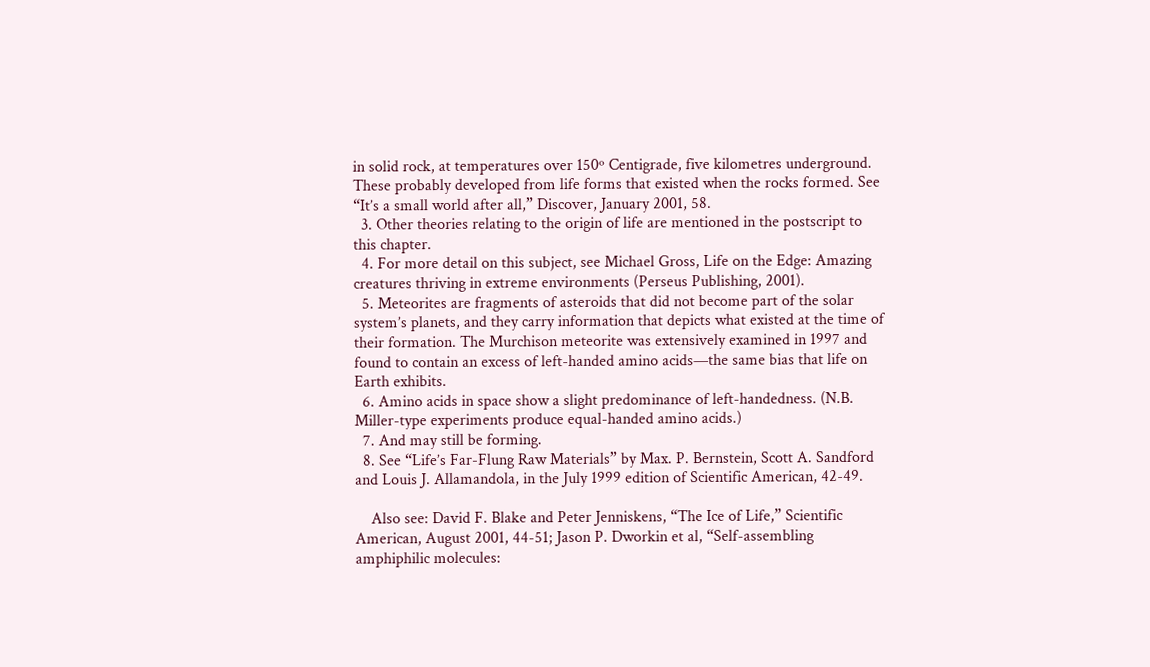in solid rock, at temperatures over 150º Centigrade, five kilometres underground. These probably developed from life forms that existed when the rocks formed. See “It’s a small world after all,” Discover, January 2001, 58.
  3. Other theories relating to the origin of life are mentioned in the postscript to this chapter.
  4. For more detail on this subject, see Michael Gross, Life on the Edge: Amazing creatures thriving in extreme environments (Perseus Publishing, 2001).
  5. Meteorites are fragments of asteroids that did not become part of the solar system’s planets, and they carry information that depicts what existed at the time of their formation. The Murchison meteorite was extensively examined in 1997 and found to contain an excess of left-handed amino acids—the same bias that life on Earth exhibits.
  6. Amino acids in space show a slight predominance of left-handedness. (N.B. Miller-type experiments produce equal-handed amino acids.)
  7. And may still be forming.
  8. See “Life’s Far-Flung Raw Materials” by Max. P. Bernstein, Scott A. Sandford and Louis J. Allamandola, in the July 1999 edition of Scientific American, 42-49.

    Also see: David F. Blake and Peter Jenniskens, “The Ice of Life,” Scientific American, August 2001, 44-51; Jason P. Dworkin et al, “Self-assembling amphiphilic molecules: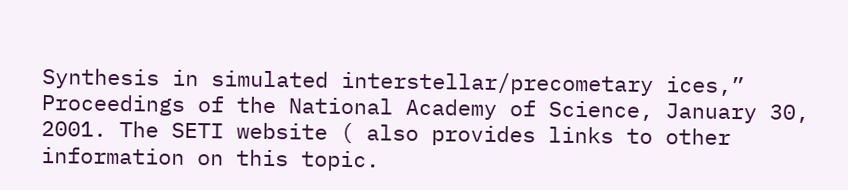Synthesis in simulated interstellar/precometary ices,” Proceedings of the National Academy of Science, January 30, 2001. The SETI website ( also provides links to other information on this topic.